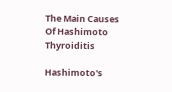The Main Causes Of Hashimoto Thyroiditis

Hashimoto's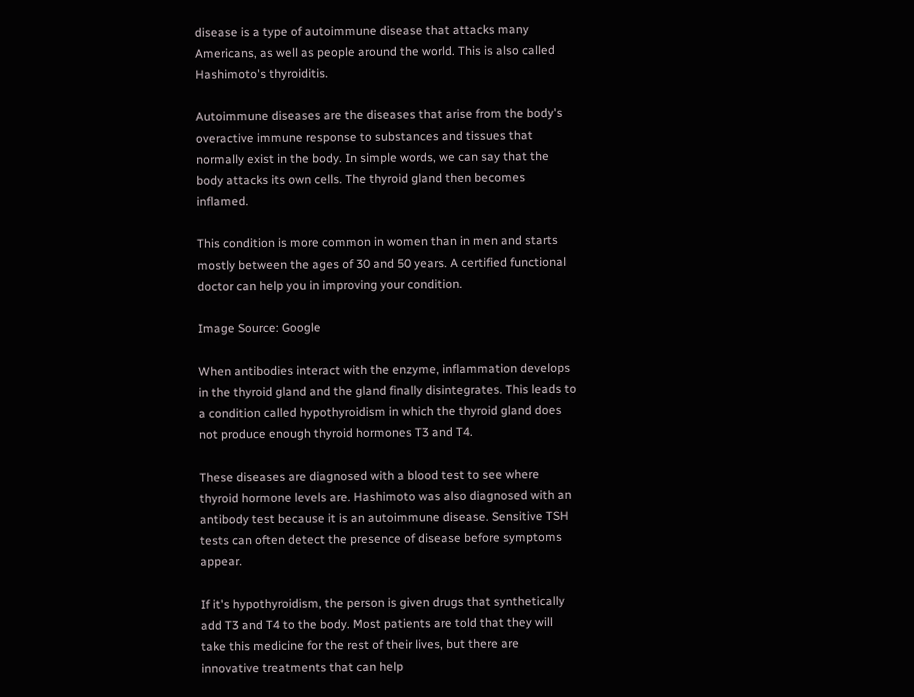disease is a type of autoimmune disease that attacks many Americans, as well as people around the world. This is also called Hashimoto's thyroiditis.

Autoimmune diseases are the diseases that arise from the body's overactive immune response to substances and tissues that normally exist in the body. In simple words, we can say that the body attacks its own cells. The thyroid gland then becomes inflamed.

This condition is more common in women than in men and starts mostly between the ages of 30 and 50 years. A certified functional doctor can help you in improving your condition.

Image Source: Google

When antibodies interact with the enzyme, inflammation develops in the thyroid gland and the gland finally disintegrates. This leads to a condition called hypothyroidism in which the thyroid gland does not produce enough thyroid hormones T3 and T4.

These diseases are diagnosed with a blood test to see where thyroid hormone levels are. Hashimoto was also diagnosed with an antibody test because it is an autoimmune disease. Sensitive TSH tests can often detect the presence of disease before symptoms appear.

If it's hypothyroidism, the person is given drugs that synthetically add T3 and T4 to the body. Most patients are told that they will take this medicine for the rest of their lives, but there are innovative treatments that can help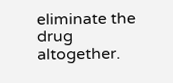eliminate the drug altogether.